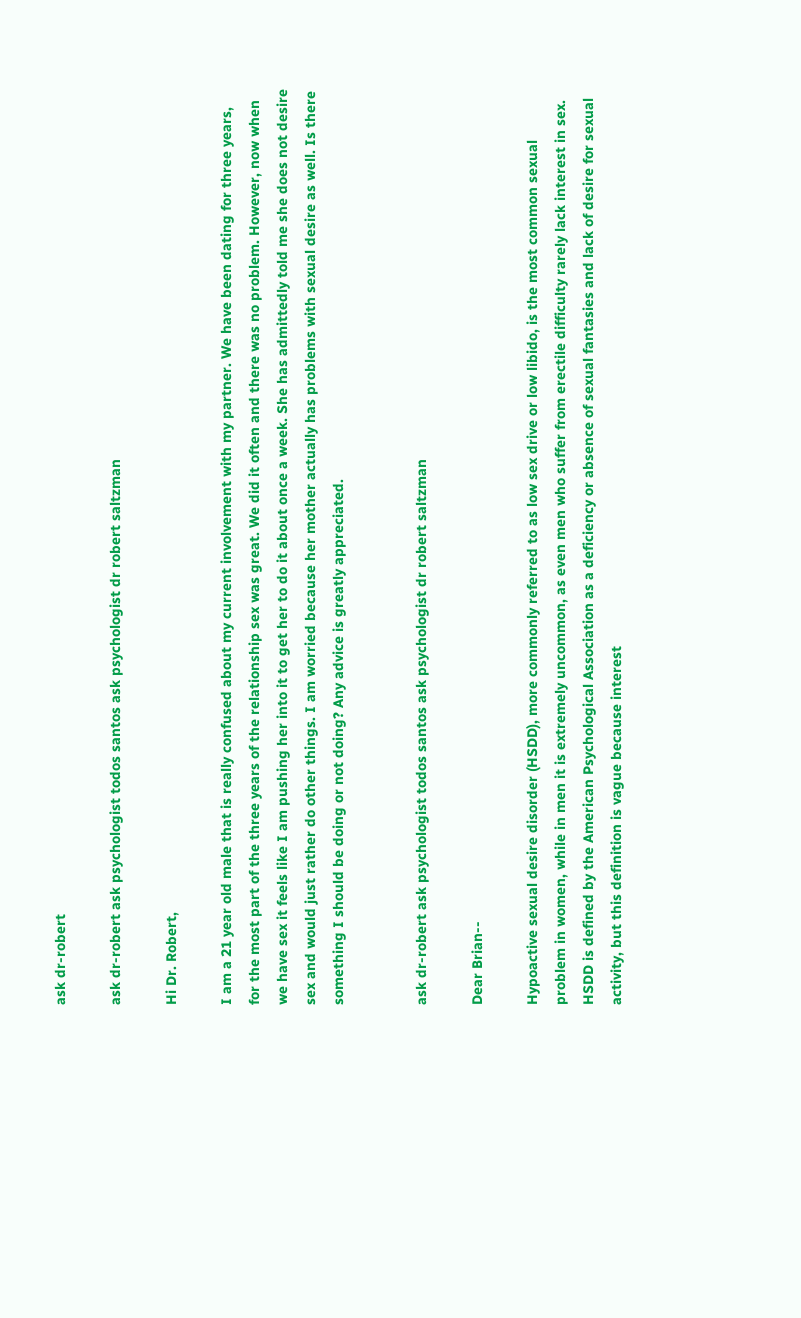ask dr-robert

ask dr-robert ask psychologist todos santos ask psychologist dr robert saltzman

Hi Dr. Robert,

I am a 21 year old male that is really confused about my current involvement with my partner. We have been dating for three years, for the most part of the three years of the relationship sex was great. We did it often and there was no problem. However, now when we have sex it feels like I am pushing her into it to get her to do it about once a week. She has admittedly told me she does not desire sex and would just rather do other things. I am worried because her mother actually has problems with sexual desire as well. Is there something I should be doing or not doing? Any advice is greatly appreciated.


ask dr-robert ask psychologist todos santos ask psychologist dr robert saltzman

Dear Brian--

Hypoactive sexual desire disorder (HSDD), more commonly referred to as low sex drive or low libido, is the most common sexual problem in women, while in men it is extremely uncommon, as even men who suffer from erectile difficulty rarely lack interest in sex. HSDD is defined by the American Psychological Association as a deficiency or absence of sexual fantasies and lack of desire for sexual activity, but this definition is vague because interest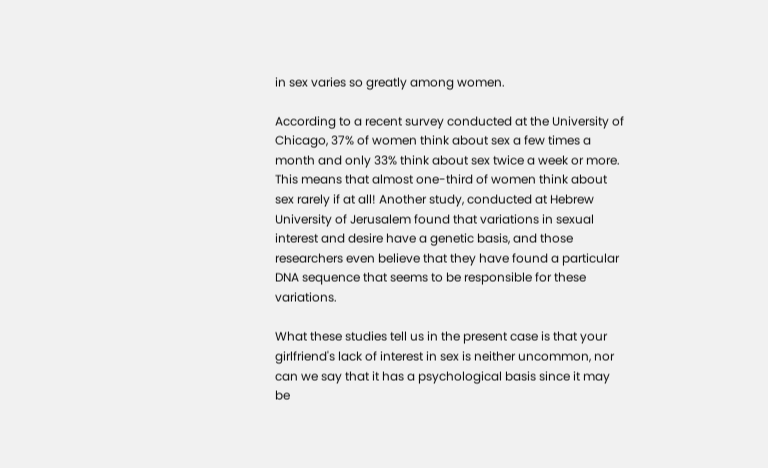in sex varies so greatly among women.

According to a recent survey conducted at the University of Chicago, 37% of women think about sex a few times a month and only 33% think about sex twice a week or more. This means that almost one-third of women think about sex rarely if at all! Another study, conducted at Hebrew University of Jerusalem found that variations in sexual interest and desire have a genetic basis, and those researchers even believe that they have found a particular DNA sequence that seems to be responsible for these variations.

What these studies tell us in the present case is that your girlfriend's lack of interest in sex is neither uncommon, nor can we say that it has a psychological basis since it may be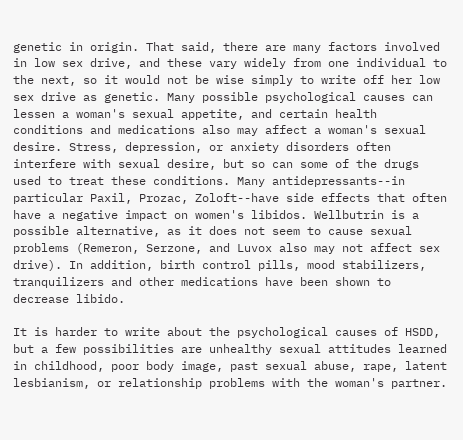genetic in origin. That said, there are many factors involved in low sex drive, and these vary widely from one individual to the next, so it would not be wise simply to write off her low sex drive as genetic. Many possible psychological causes can lessen a woman's sexual appetite, and certain health conditions and medications also may affect a woman's sexual desire. Stress, depression, or anxiety disorders often interfere with sexual desire, but so can some of the drugs used to treat these conditions. Many antidepressants--in particular Paxil, Prozac, Zoloft--have side effects that often have a negative impact on women's libidos. Wellbutrin is a possible alternative, as it does not seem to cause sexual problems (Remeron, Serzone, and Luvox also may not affect sex drive). In addition, birth control pills, mood stabilizers, tranquilizers and other medications have been shown to decrease libido.

It is harder to write about the psychological causes of HSDD, but a few possibilities are unhealthy sexual attitudes learned in childhood, poor body image, past sexual abuse, rape, latent lesbianism, or relationship problems with the woman's partner.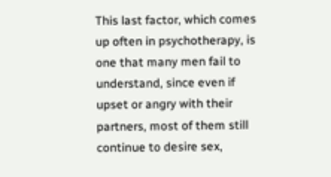This last factor, which comes up often in psychotherapy, is one that many men fail to understand, since even if upset or angry with their partners, most of them still continue to desire sex,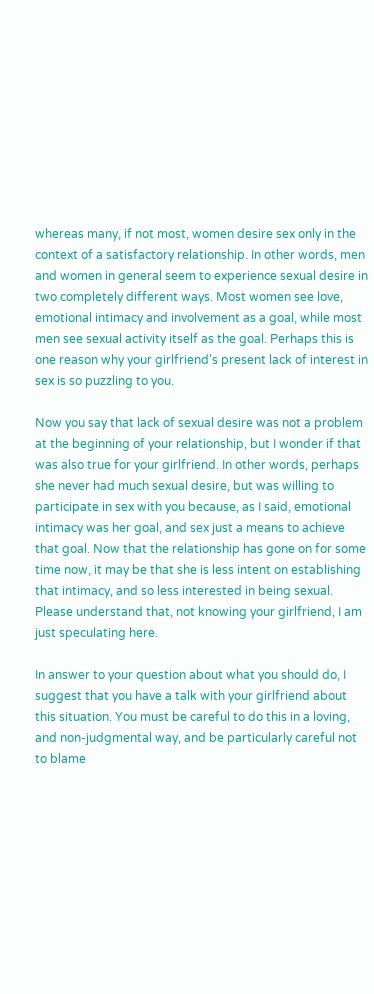whereas many, if not most, women desire sex only in the context of a satisfactory relationship. In other words, men and women in general seem to experience sexual desire in two completely different ways. Most women see love, emotional intimacy and involvement as a goal, while most men see sexual activity itself as the goal. Perhaps this is one reason why your girlfriend's present lack of interest in sex is so puzzling to you.

Now you say that lack of sexual desire was not a problem at the beginning of your relationship, but I wonder if that was also true for your girlfriend. In other words, perhaps she never had much sexual desire, but was willing to participate in sex with you because, as I said, emotional intimacy was her goal, and sex just a means to achieve that goal. Now that the relationship has gone on for some time now, it may be that she is less intent on establishing that intimacy, and so less interested in being sexual. Please understand that, not knowing your girlfriend, I am just speculating here.

In answer to your question about what you should do, I suggest that you have a talk with your girlfriend about this situation. You must be careful to do this in a loving, and non-judgmental way, and be particularly careful not to blame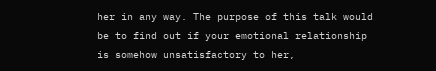her in any way. The purpose of this talk would be to find out if your emotional relationship is somehow unsatisfactory to her,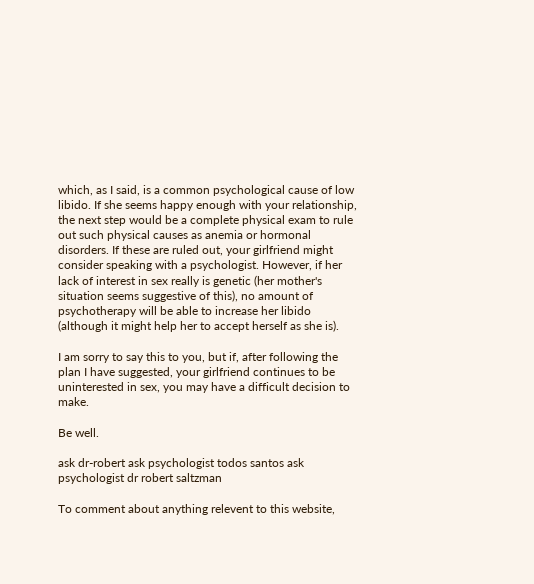which, as I said, is a common psychological cause of low libido. If she seems happy enough with your relationship, the next step would be a complete physical exam to rule out such physical causes as anemia or hormonal disorders. If these are ruled out, your girlfriend might consider speaking with a psychologist. However, if her lack of interest in sex really is genetic (her mother's situation seems suggestive of this), no amount of psychotherapy will be able to increase her libido (although it might help her to accept herself as she is).

I am sorry to say this to you, but if, after following the plan I have suggested, your girlfriend continues to be uninterested in sex, you may have a difficult decision to make.

Be well.

ask dr-robert ask psychologist todos santos ask psychologist dr robert saltzman

To comment about anything relevent to this website,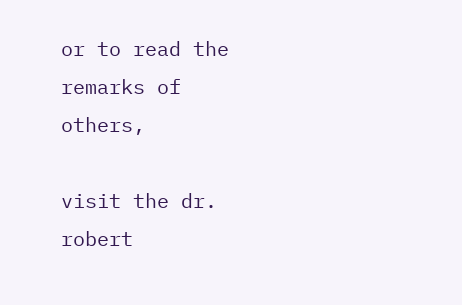or to read the remarks of others,

visit the dr. robert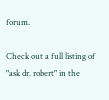forum.

Check out a full listing of "ask dr. robert" in the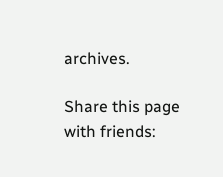archives.

Share this page with friends: